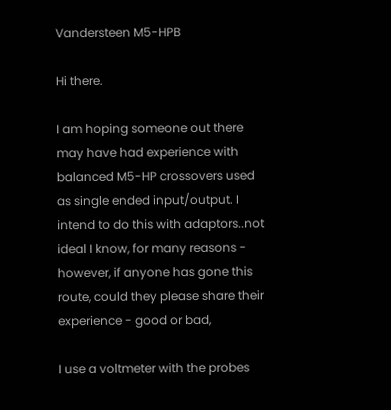Vandersteen M5-HPB

Hi there.

I am hoping someone out there may have had experience with balanced M5-HP crossovers used as single ended input/output. I intend to do this with adaptors..not ideal I know, for many reasons - however, if anyone has gone this route, could they please share their experience - good or bad,

I use a voltmeter with the probes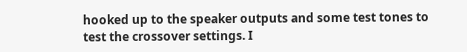hooked up to the speaker outputs and some test tones to test the crossover settings. I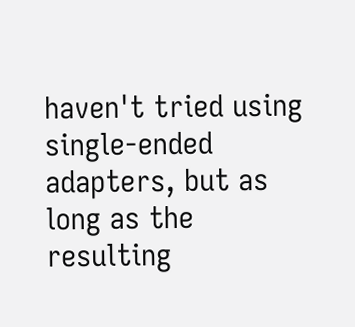haven't tried using single-ended adapters, but as long as the resulting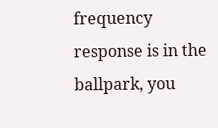frequency response is in the ballpark, you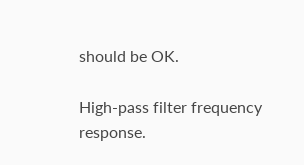should be OK.

High-pass filter frequency response.